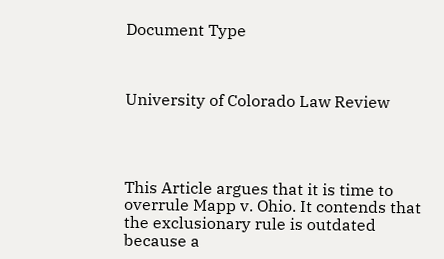Document Type



University of Colorado Law Review




This Article argues that it is time to overrule Mapp v. Ohio. It contends that the exclusionary rule is outdated because a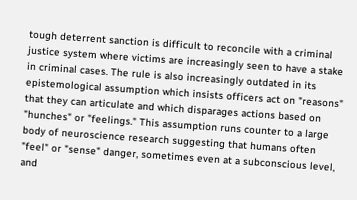tough deterrent sanction is difficult to reconcile with a criminal justice system where victims are increasingly seen to have a stake in criminal cases. The rule is also increasingly outdated in its epistemological assumption which insists officers act on "reasons" that they can articulate and which disparages actions based on "hunches" or "feelings." This assumption runs counter to a large body of neuroscience research suggesting that humans often "feel" or "sense" danger, sometimes even at a subconscious level, and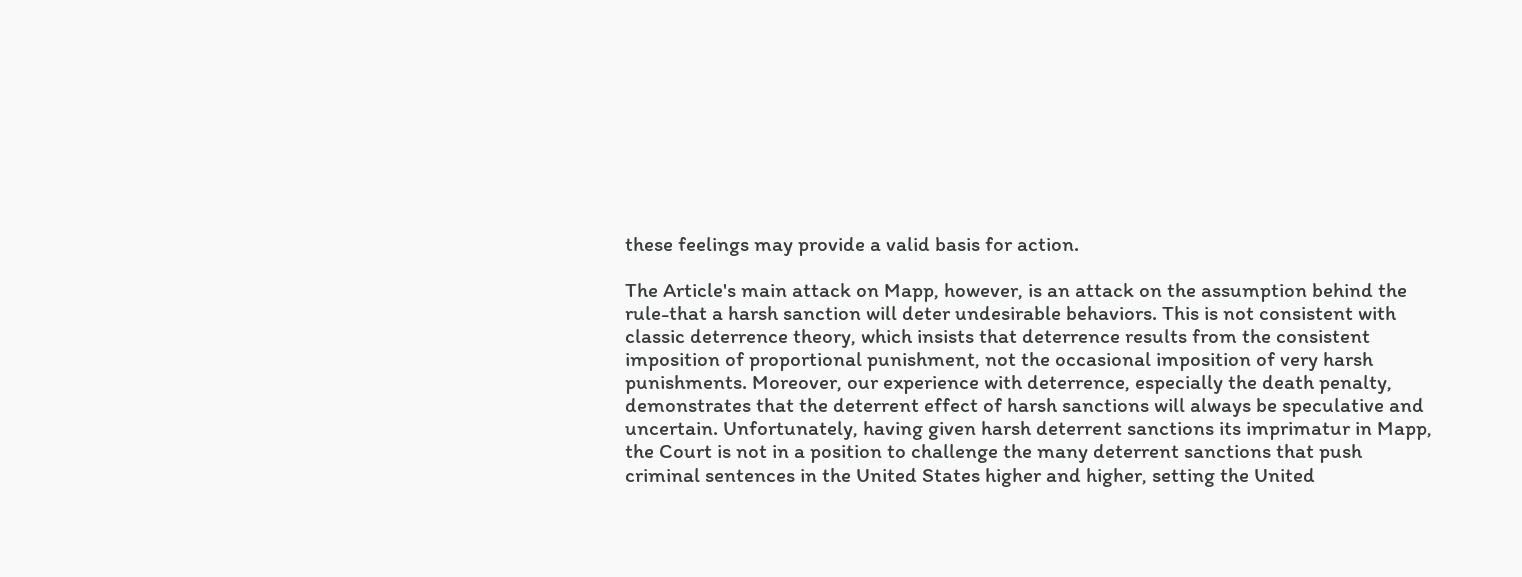these feelings may provide a valid basis for action.

The Article's main attack on Mapp, however, is an attack on the assumption behind the rule-that a harsh sanction will deter undesirable behaviors. This is not consistent with classic deterrence theory, which insists that deterrence results from the consistent imposition of proportional punishment, not the occasional imposition of very harsh punishments. Moreover, our experience with deterrence, especially the death penalty, demonstrates that the deterrent effect of harsh sanctions will always be speculative and uncertain. Unfortunately, having given harsh deterrent sanctions its imprimatur in Mapp, the Court is not in a position to challenge the many deterrent sanctions that push criminal sentences in the United States higher and higher, setting the United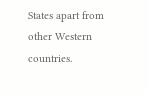States apart from other Western countries.